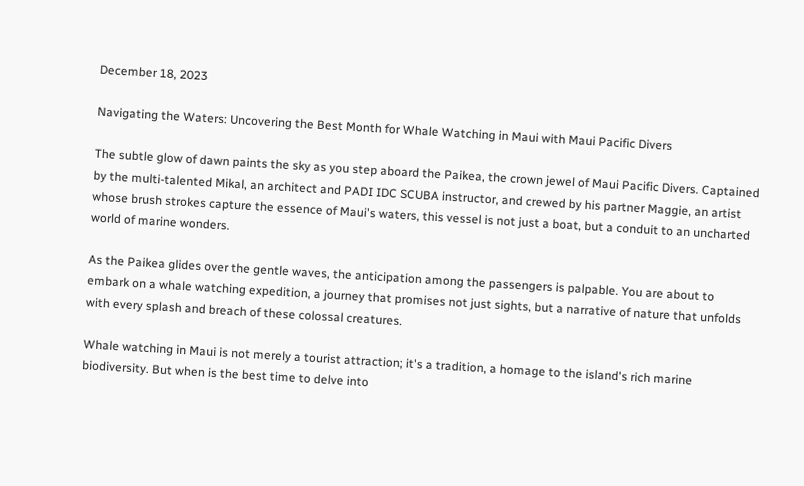December 18, 2023

Navigating the Waters: Uncovering the Best Month for Whale Watching in Maui with Maui Pacific Divers

The subtle glow of dawn paints the sky as you step aboard the Paikea, the crown jewel of Maui Pacific Divers. Captained by the multi-talented Mikal, an architect and PADI IDC SCUBA instructor, and crewed by his partner Maggie, an artist whose brush strokes capture the essence of Maui's waters, this vessel is not just a boat, but a conduit to an uncharted world of marine wonders.

As the Paikea glides over the gentle waves, the anticipation among the passengers is palpable. You are about to embark on a whale watching expedition, a journey that promises not just sights, but a narrative of nature that unfolds with every splash and breach of these colossal creatures.

Whale watching in Maui is not merely a tourist attraction; it's a tradition, a homage to the island's rich marine biodiversity. But when is the best time to delve into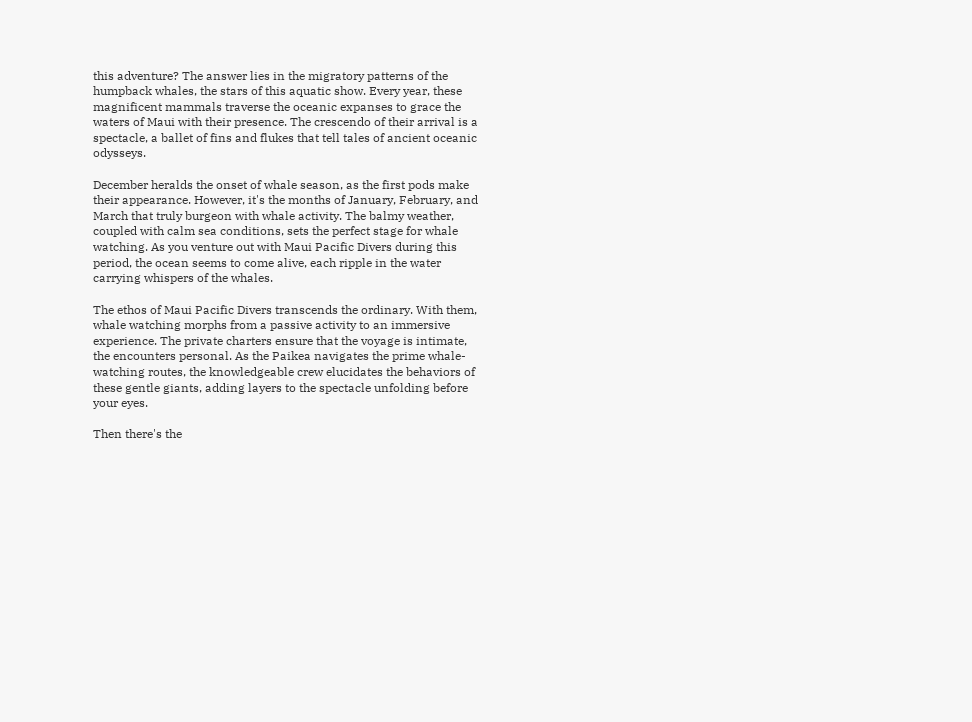this adventure? The answer lies in the migratory patterns of the humpback whales, the stars of this aquatic show. Every year, these magnificent mammals traverse the oceanic expanses to grace the waters of Maui with their presence. The crescendo of their arrival is a spectacle, a ballet of fins and flukes that tell tales of ancient oceanic odysseys.

December heralds the onset of whale season, as the first pods make their appearance. However, it's the months of January, February, and March that truly burgeon with whale activity. The balmy weather, coupled with calm sea conditions, sets the perfect stage for whale watching. As you venture out with Maui Pacific Divers during this period, the ocean seems to come alive, each ripple in the water carrying whispers of the whales.

The ethos of Maui Pacific Divers transcends the ordinary. With them, whale watching morphs from a passive activity to an immersive experience. The private charters ensure that the voyage is intimate, the encounters personal. As the Paikea navigates the prime whale-watching routes, the knowledgeable crew elucidates the behaviors of these gentle giants, adding layers to the spectacle unfolding before your eyes.

Then there's the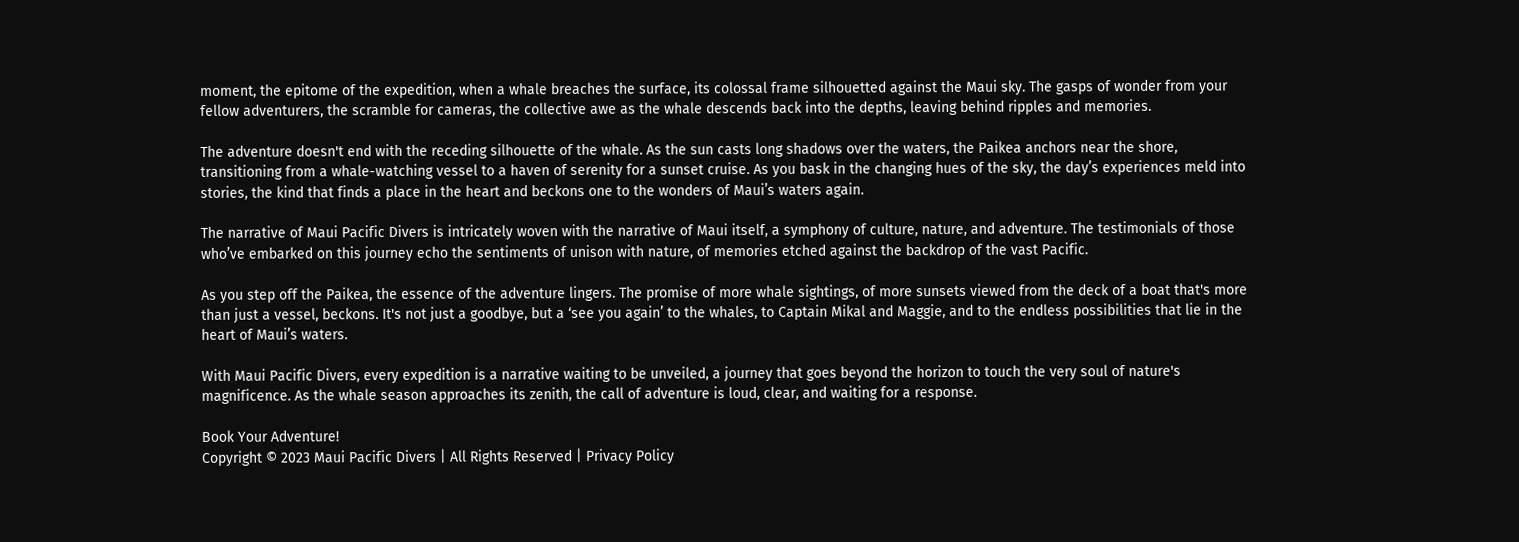moment, the epitome of the expedition, when a whale breaches the surface, its colossal frame silhouetted against the Maui sky. The gasps of wonder from your fellow adventurers, the scramble for cameras, the collective awe as the whale descends back into the depths, leaving behind ripples and memories.

The adventure doesn't end with the receding silhouette of the whale. As the sun casts long shadows over the waters, the Paikea anchors near the shore, transitioning from a whale-watching vessel to a haven of serenity for a sunset cruise. As you bask in the changing hues of the sky, the day’s experiences meld into stories, the kind that finds a place in the heart and beckons one to the wonders of Maui’s waters again.

The narrative of Maui Pacific Divers is intricately woven with the narrative of Maui itself, a symphony of culture, nature, and adventure. The testimonials of those who’ve embarked on this journey echo the sentiments of unison with nature, of memories etched against the backdrop of the vast Pacific.

As you step off the Paikea, the essence of the adventure lingers. The promise of more whale sightings, of more sunsets viewed from the deck of a boat that's more than just a vessel, beckons. It's not just a goodbye, but a ‘see you again’ to the whales, to Captain Mikal and Maggie, and to the endless possibilities that lie in the heart of Maui’s waters.

With Maui Pacific Divers, every expedition is a narrative waiting to be unveiled, a journey that goes beyond the horizon to touch the very soul of nature's magnificence. As the whale season approaches its zenith, the call of adventure is loud, clear, and waiting for a response.

Book Your Adventure!
Copyright © 2023 Maui Pacific Divers | All Rights Reserved | Privacy Policy